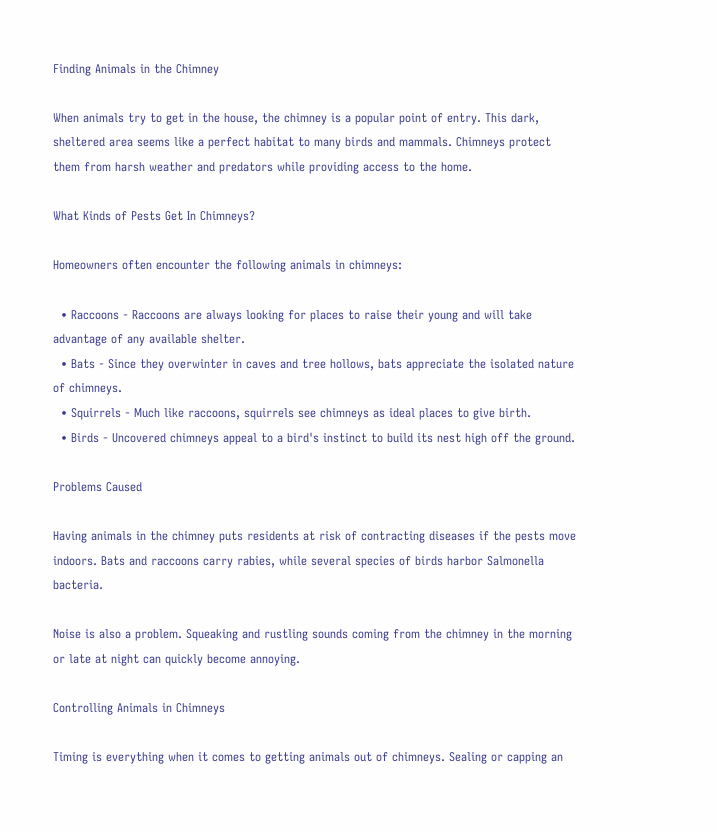Finding Animals in the Chimney

When animals try to get in the house, the chimney is a popular point of entry. This dark, sheltered area seems like a perfect habitat to many birds and mammals. Chimneys protect them from harsh weather and predators while providing access to the home.

What Kinds of Pests Get In Chimneys?

Homeowners often encounter the following animals in chimneys:

  • Raccoons - Raccoons are always looking for places to raise their young and will take advantage of any available shelter.
  • Bats - Since they overwinter in caves and tree hollows, bats appreciate the isolated nature of chimneys.
  • Squirrels - Much like raccoons, squirrels see chimneys as ideal places to give birth.
  • Birds - Uncovered chimneys appeal to a bird's instinct to build its nest high off the ground.

Problems Caused

Having animals in the chimney puts residents at risk of contracting diseases if the pests move indoors. Bats and raccoons carry rabies, while several species of birds harbor Salmonella bacteria.

Noise is also a problem. Squeaking and rustling sounds coming from the chimney in the morning or late at night can quickly become annoying.

Controlling Animals in Chimneys

Timing is everything when it comes to getting animals out of chimneys. Sealing or capping an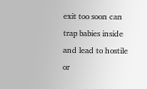exit too soon can trap babies inside and lead to hostile or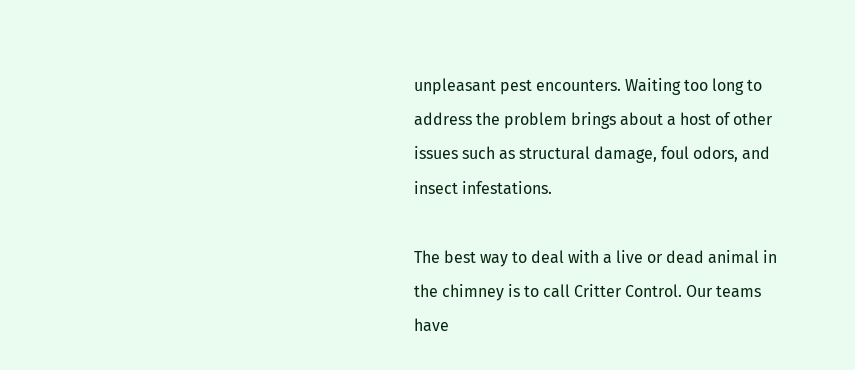unpleasant pest encounters. Waiting too long to address the problem brings about a host of other issues such as structural damage, foul odors, and insect infestations.

The best way to deal with a live or dead animal in the chimney is to call Critter Control. Our teams have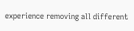experience removing all different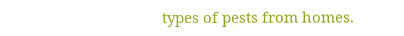types of pests from homes.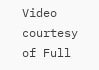Video courtesy of Full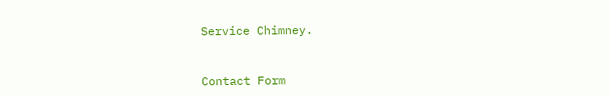Service Chimney.


Contact Form